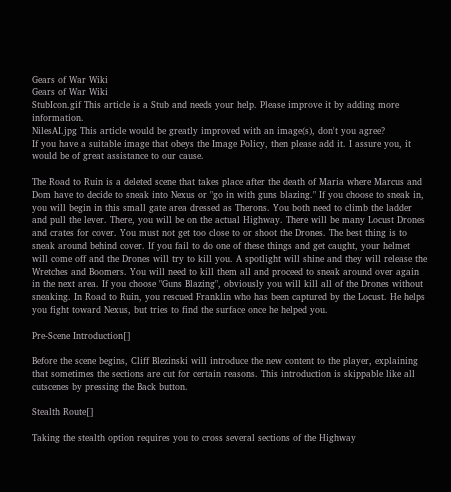Gears of War Wiki
Gears of War Wiki
StubIcon.gif This article is a Stub and needs your help. Please improve it by adding more information.
NilesAI.jpg This article would be greatly improved with an image(s), don't you agree?
If you have a suitable image that obeys the Image Policy, then please add it. I assure you, it would be of great assistance to our cause.

The Road to Ruin is a deleted scene that takes place after the death of Maria where Marcus and Dom have to decide to sneak into Nexus or "go in with guns blazing." If you choose to sneak in, you will begin in this small gate area dressed as Therons. You both need to climb the ladder and pull the lever. There, you will be on the actual Highway. There will be many Locust Drones and crates for cover. You must not get too close to or shoot the Drones. The best thing is to sneak around behind cover. If you fail to do one of these things and get caught, your helmet will come off and the Drones will try to kill you. A spotlight will shine and they will release the Wretches and Boomers. You will need to kill them all and proceed to sneak around over again in the next area. If you choose "Guns Blazing", obviously you will kill all of the Drones without sneaking. In Road to Ruin, you rescued Franklin who has been captured by the Locust. He helps you fight toward Nexus, but tries to find the surface once he helped you.

Pre-Scene Introduction[]

Before the scene begins, Cliff Blezinski will introduce the new content to the player, explaining that sometimes the sections are cut for certain reasons. This introduction is skippable like all cutscenes by pressing the Back button.

Stealth Route[]

Taking the stealth option requires you to cross several sections of the Highway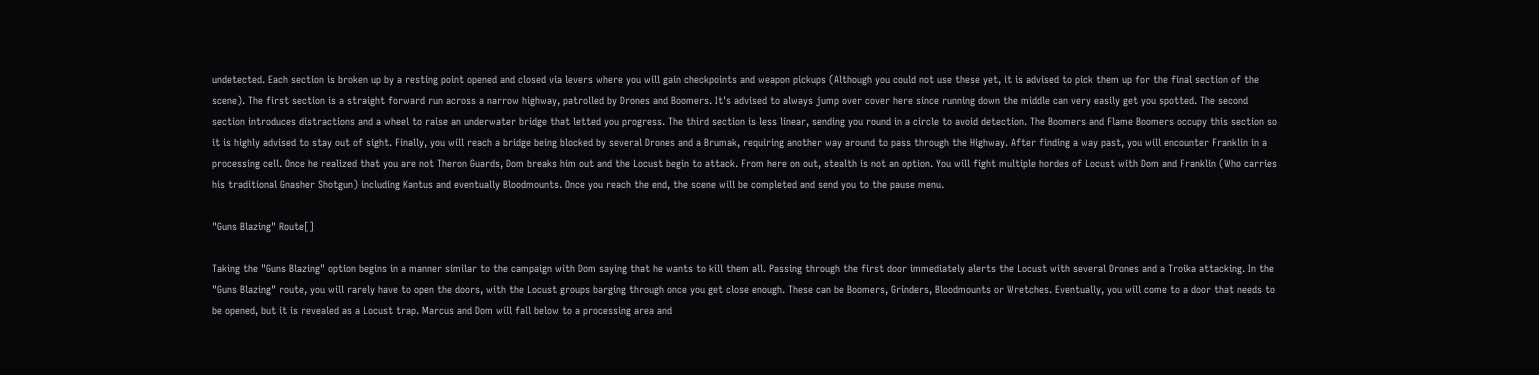undetected. Each section is broken up by a resting point opened and closed via levers where you will gain checkpoints and weapon pickups (Although you could not use these yet, it is advised to pick them up for the final section of the scene). The first section is a straight forward run across a narrow highway, patrolled by Drones and Boomers. It's advised to always jump over cover here since running down the middle can very easily get you spotted. The second section introduces distractions and a wheel to raise an underwater bridge that letted you progress. The third section is less linear, sending you round in a circle to avoid detection. The Boomers and Flame Boomers occupy this section so it is highly advised to stay out of sight. Finally, you will reach a bridge being blocked by several Drones and a Brumak, requiring another way around to pass through the Highway. After finding a way past, you will encounter Franklin in a processing cell. Once he realized that you are not Theron Guards, Dom breaks him out and the Locust begin to attack. From here on out, stealth is not an option. You will fight multiple hordes of Locust with Dom and Franklin (Who carries his traditional Gnasher Shotgun) including Kantus and eventually Bloodmounts. Once you reach the end, the scene will be completed and send you to the pause menu.

"Guns Blazing" Route[]

Taking the "Guns Blazing" option begins in a manner similar to the campaign with Dom saying that he wants to kill them all. Passing through the first door immediately alerts the Locust with several Drones and a Troika attacking. In the "Guns Blazing" route, you will rarely have to open the doors, with the Locust groups barging through once you get close enough. These can be Boomers, Grinders, Bloodmounts or Wretches. Eventually, you will come to a door that needs to be opened, but it is revealed as a Locust trap. Marcus and Dom will fall below to a processing area and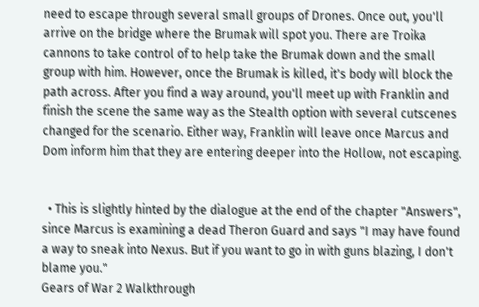need to escape through several small groups of Drones. Once out, you'll arrive on the bridge where the Brumak will spot you. There are Troika cannons to take control of to help take the Brumak down and the small group with him. However, once the Brumak is killed, it's body will block the path across. After you find a way around, you'll meet up with Franklin and finish the scene the same way as the Stealth option with several cutscenes changed for the scenario. Either way, Franklin will leave once Marcus and Dom inform him that they are entering deeper into the Hollow, not escaping.


  • This is slightly hinted by the dialogue at the end of the chapter "Answers", since Marcus is examining a dead Theron Guard and says "I may have found a way to sneak into Nexus. But if you want to go in with guns blazing, I don't blame you."
Gears of War 2 Walkthrough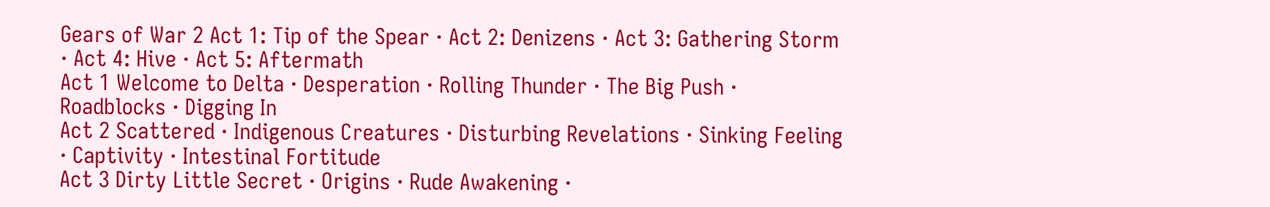Gears of War 2 Act 1: Tip of the Spear · Act 2: Denizens · Act 3: Gathering Storm · Act 4: Hive · Act 5: Aftermath
Act 1 Welcome to Delta · Desperation · Rolling Thunder · The Big Push · Roadblocks · Digging In
Act 2 Scattered · Indigenous Creatures · Disturbing Revelations · Sinking Feeling · Captivity · Intestinal Fortitude
Act 3 Dirty Little Secret · Origins · Rude Awakening ·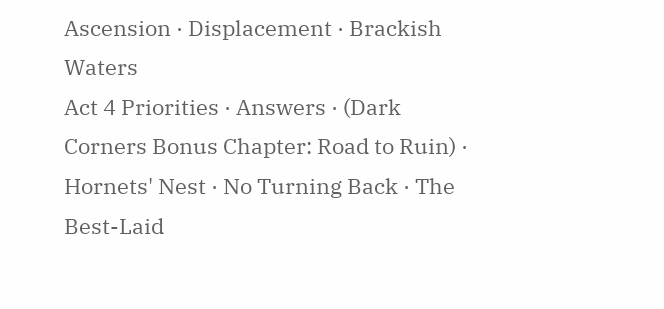Ascension · Displacement · Brackish Waters
Act 4 Priorities · Answers · (Dark Corners Bonus Chapter: Road to Ruin) · Hornets' Nest · No Turning Back · The Best-Laid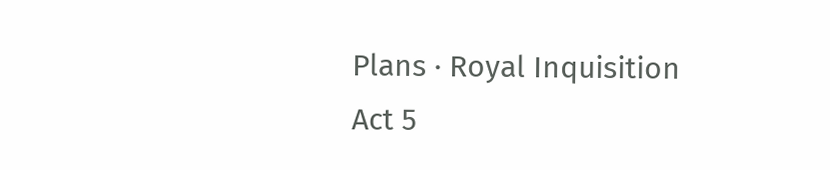Plans · Royal Inquisition
Act 5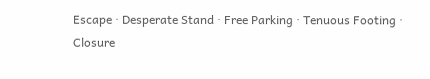Escape · Desperate Stand · Free Parking · Tenuous Footing · Closure